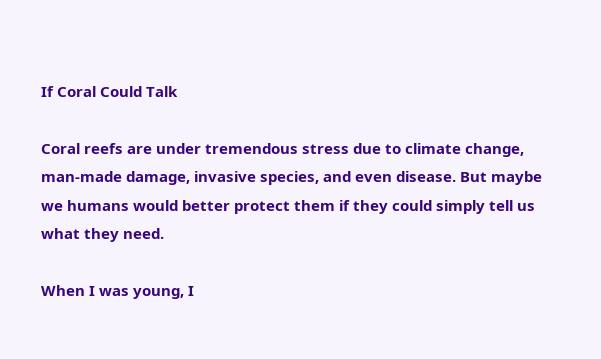If Coral Could Talk

Coral reefs are under tremendous stress due to climate change, man-made damage, invasive species, and even disease. But maybe we humans would better protect them if they could simply tell us what they need.

When I was young, I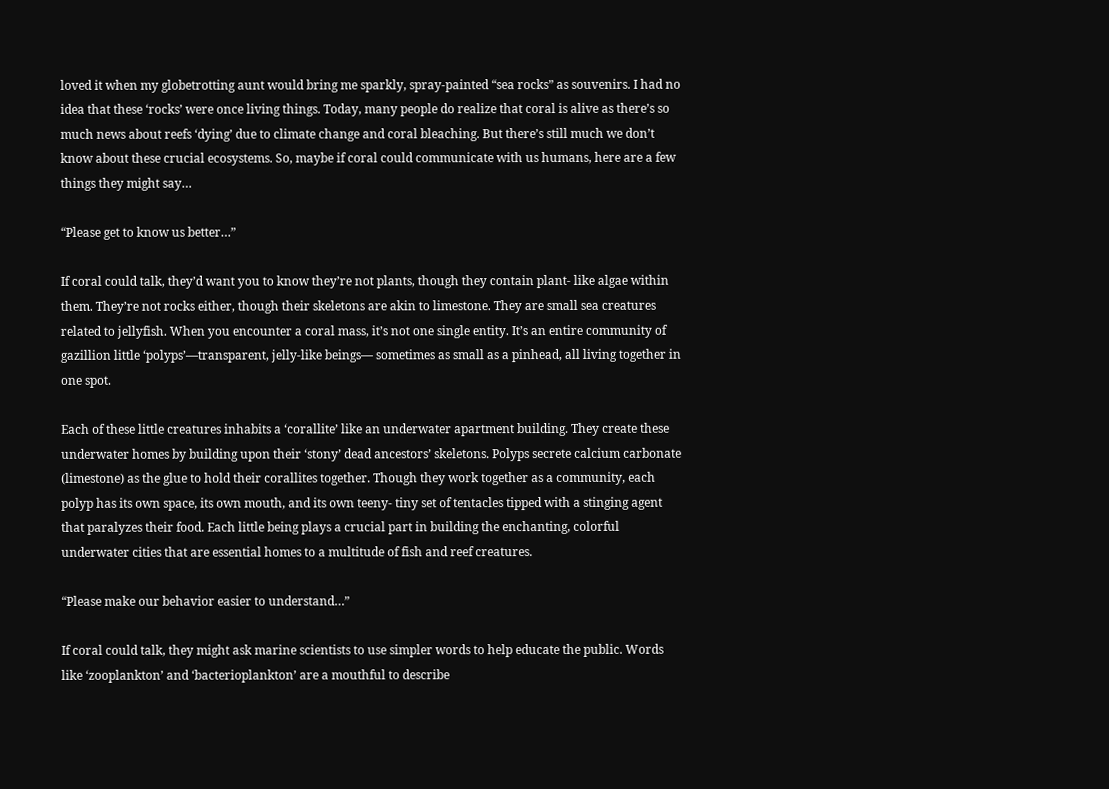loved it when my globetrotting aunt would bring me sparkly, spray-painted “sea rocks” as souvenirs. I had no idea that these ‘rocks’ were once living things. Today, many people do realize that coral is alive as there’s so much news about reefs ‘dying’ due to climate change and coral bleaching. But there’s still much we don’t know about these crucial ecosystems. So, maybe if coral could communicate with us humans, here are a few things they might say…

“Please get to know us better…”

If coral could talk, they’d want you to know they’re not plants, though they contain plant- like algae within them. They’re not rocks either, though their skeletons are akin to limestone. They are small sea creatures related to jellyfish. When you encounter a coral mass, it’s not one single entity. It’s an entire community of gazillion little ‘polyps’—transparent, jelly-like beings— sometimes as small as a pinhead, all living together in one spot.

Each of these little creatures inhabits a ‘corallite’ like an underwater apartment building. They create these underwater homes by building upon their ‘stony’ dead ancestors’ skeletons. Polyps secrete calcium carbonate (limestone) as the glue to hold their corallites together. Though they work together as a community, each polyp has its own space, its own mouth, and its own teeny- tiny set of tentacles tipped with a stinging agent that paralyzes their food. Each little being plays a crucial part in building the enchanting, colorful underwater cities that are essential homes to a multitude of fish and reef creatures.

“Please make our behavior easier to understand…”

If coral could talk, they might ask marine scientists to use simpler words to help educate the public. Words like ‘zooplankton’ and ‘bacterioplankton’ are a mouthful to describe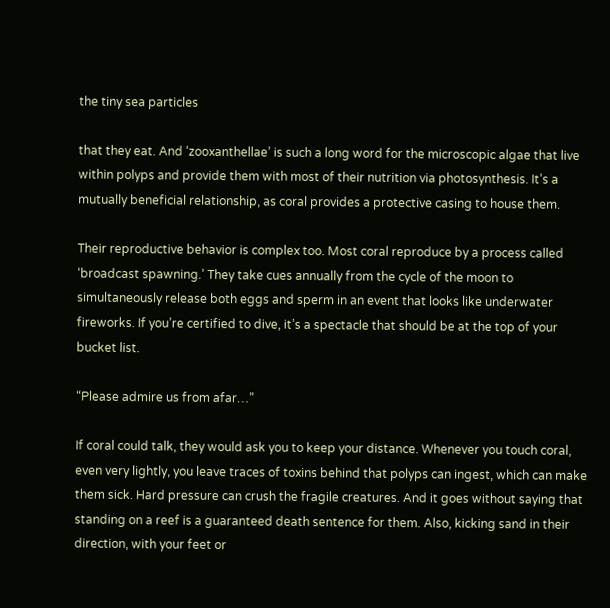the tiny sea particles

that they eat. And ‘zooxanthellae’ is such a long word for the microscopic algae that live within polyps and provide them with most of their nutrition via photosynthesis. It’s a mutually beneficial relationship, as coral provides a protective casing to house them.

Their reproductive behavior is complex too. Most coral reproduce by a process called ‘broadcast spawning.’ They take cues annually from the cycle of the moon to simultaneously release both eggs and sperm in an event that looks like underwater fireworks. If you’re certified to dive, it’s a spectacle that should be at the top of your bucket list.

“Please admire us from afar…”

If coral could talk, they would ask you to keep your distance. Whenever you touch coral, even very lightly, you leave traces of toxins behind that polyps can ingest, which can make them sick. Hard pressure can crush the fragile creatures. And it goes without saying that standing on a reef is a guaranteed death sentence for them. Also, kicking sand in their direction, with your feet or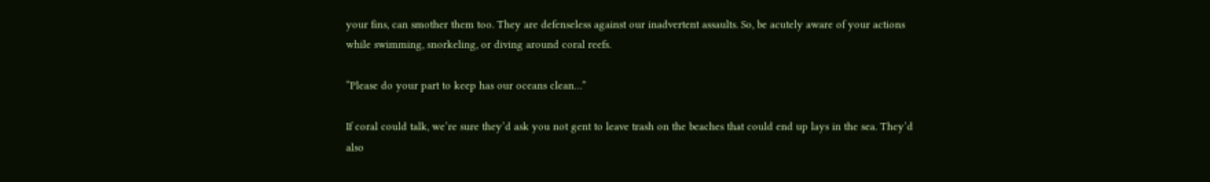your fins, can smother them too. They are defenseless against our inadvertent assaults. So, be acutely aware of your actions while swimming, snorkeling, or diving around coral reefs.

“Please do your part to keep has our oceans clean…”

If coral could talk, we’re sure they’d ask you not gent to leave trash on the beaches that could end up lays in the sea. They’d also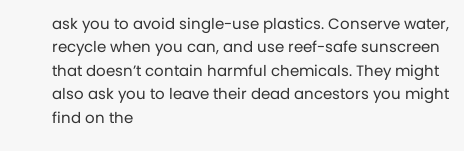ask you to avoid single-use plastics. Conserve water, recycle when you can, and use reef-safe sunscreen that doesn’t contain harmful chemicals. They might also ask you to leave their dead ancestors you might find on the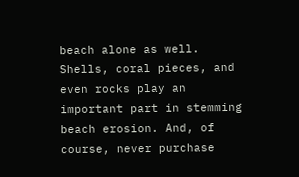beach alone as well. Shells, coral pieces, and even rocks play an important part in stemming beach erosion. And, of course, never purchase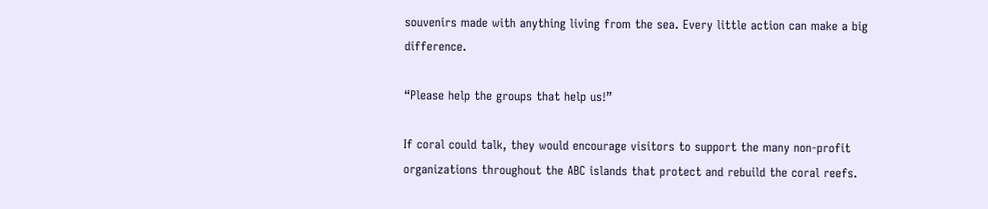souvenirs made with anything living from the sea. Every little action can make a big difference.

“Please help the groups that help us!”

If coral could talk, they would encourage visitors to support the many non-profit organizations throughout the ABC islands that protect and rebuild the coral reefs.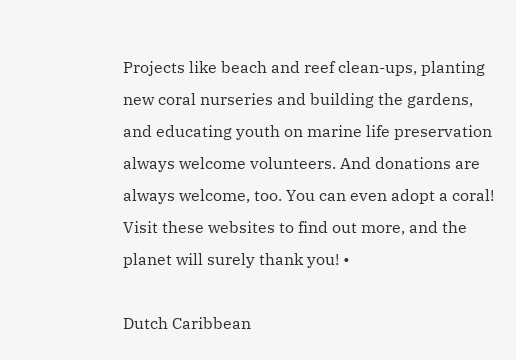Projects like beach and reef clean-ups, planting new coral nurseries and building the gardens, and educating youth on marine life preservation always welcome volunteers. And donations are always welcome, too. You can even adopt a coral! Visit these websites to find out more, and the planet will surely thank you! •

Dutch Caribbean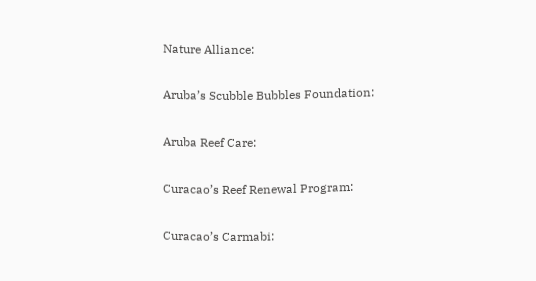Nature Alliance:


Aruba’s Scubble Bubbles Foundation:


Aruba Reef Care:


Curacao’s Reef Renewal Program:


Curacao’s Carmabi: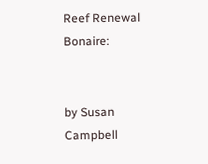Reef Renewal Bonaire:


by Susan Campbell